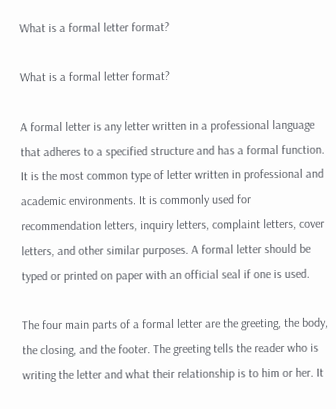What is a formal letter format?

What is a formal letter format?

A formal letter is any letter written in a professional language that adheres to a specified structure and has a formal function. It is the most common type of letter written in professional and academic environments. It is commonly used for recommendation letters, inquiry letters, complaint letters, cover letters, and other similar purposes. A formal letter should be typed or printed on paper with an official seal if one is used.

The four main parts of a formal letter are the greeting, the body, the closing, and the footer. The greeting tells the reader who is writing the letter and what their relationship is to him or her. It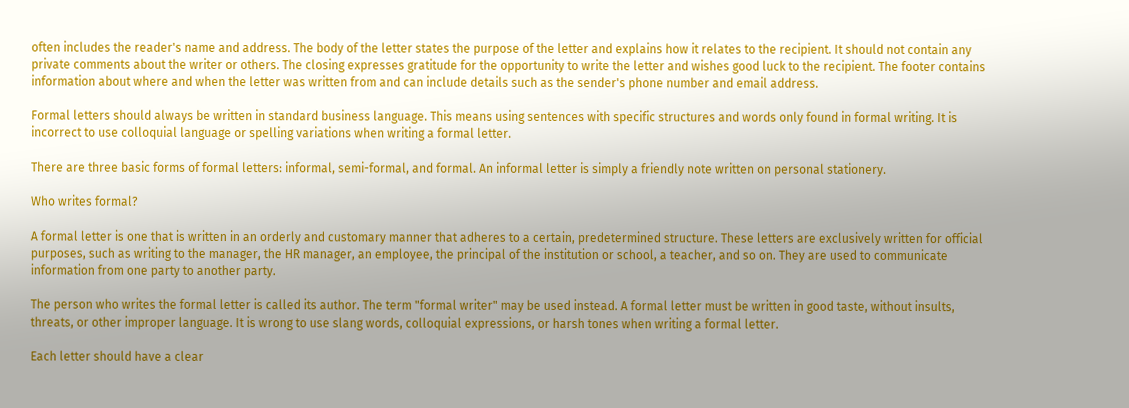often includes the reader's name and address. The body of the letter states the purpose of the letter and explains how it relates to the recipient. It should not contain any private comments about the writer or others. The closing expresses gratitude for the opportunity to write the letter and wishes good luck to the recipient. The footer contains information about where and when the letter was written from and can include details such as the sender's phone number and email address.

Formal letters should always be written in standard business language. This means using sentences with specific structures and words only found in formal writing. It is incorrect to use colloquial language or spelling variations when writing a formal letter.

There are three basic forms of formal letters: informal, semi-formal, and formal. An informal letter is simply a friendly note written on personal stationery.

Who writes formal?

A formal letter is one that is written in an orderly and customary manner that adheres to a certain, predetermined structure. These letters are exclusively written for official purposes, such as writing to the manager, the HR manager, an employee, the principal of the institution or school, a teacher, and so on. They are used to communicate information from one party to another party.

The person who writes the formal letter is called its author. The term "formal writer" may be used instead. A formal letter must be written in good taste, without insults, threats, or other improper language. It is wrong to use slang words, colloquial expressions, or harsh tones when writing a formal letter.

Each letter should have a clear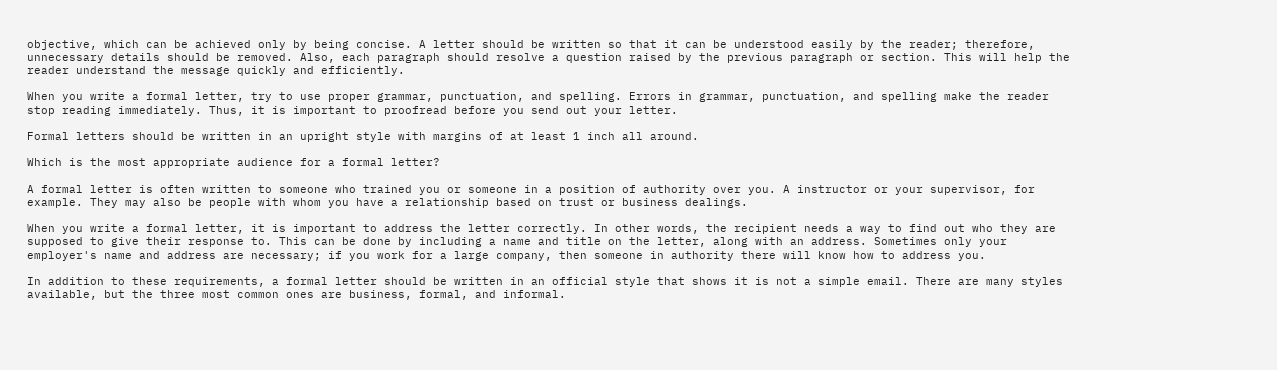objective, which can be achieved only by being concise. A letter should be written so that it can be understood easily by the reader; therefore, unnecessary details should be removed. Also, each paragraph should resolve a question raised by the previous paragraph or section. This will help the reader understand the message quickly and efficiently.

When you write a formal letter, try to use proper grammar, punctuation, and spelling. Errors in grammar, punctuation, and spelling make the reader stop reading immediately. Thus, it is important to proofread before you send out your letter.

Formal letters should be written in an upright style with margins of at least 1 inch all around.

Which is the most appropriate audience for a formal letter?

A formal letter is often written to someone who trained you or someone in a position of authority over you. A instructor or your supervisor, for example. They may also be people with whom you have a relationship based on trust or business dealings.

When you write a formal letter, it is important to address the letter correctly. In other words, the recipient needs a way to find out who they are supposed to give their response to. This can be done by including a name and title on the letter, along with an address. Sometimes only your employer's name and address are necessary; if you work for a large company, then someone in authority there will know how to address you.

In addition to these requirements, a formal letter should be written in an official style that shows it is not a simple email. There are many styles available, but the three most common ones are business, formal, and informal.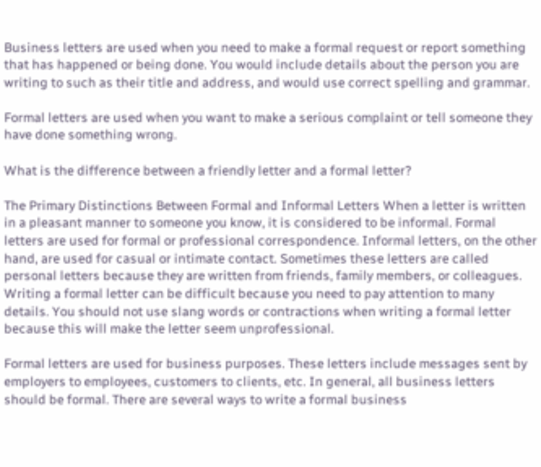Business letters are used when you need to make a formal request or report something that has happened or being done. You would include details about the person you are writing to such as their title and address, and would use correct spelling and grammar.

Formal letters are used when you want to make a serious complaint or tell someone they have done something wrong.

What is the difference between a friendly letter and a formal letter?

The Primary Distinctions Between Formal and Informal Letters When a letter is written in a pleasant manner to someone you know, it is considered to be informal. Formal letters are used for formal or professional correspondence. Informal letters, on the other hand, are used for casual or intimate contact. Sometimes these letters are called personal letters because they are written from friends, family members, or colleagues. Writing a formal letter can be difficult because you need to pay attention to many details. You should not use slang words or contractions when writing a formal letter because this will make the letter seem unprofessional.

Formal letters are used for business purposes. These letters include messages sent by employers to employees, customers to clients, etc. In general, all business letters should be formal. There are several ways to write a formal business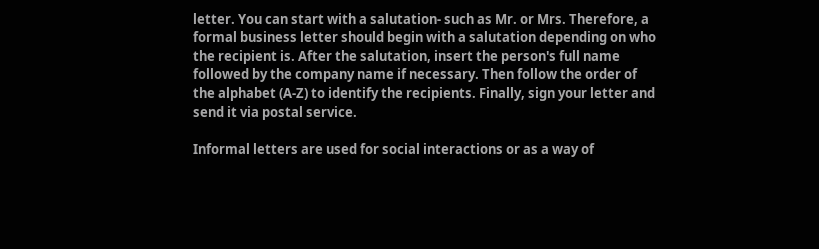letter. You can start with a salutation- such as Mr. or Mrs. Therefore, a formal business letter should begin with a salutation depending on who the recipient is. After the salutation, insert the person's full name followed by the company name if necessary. Then follow the order of the alphabet (A-Z) to identify the recipients. Finally, sign your letter and send it via postal service.

Informal letters are used for social interactions or as a way of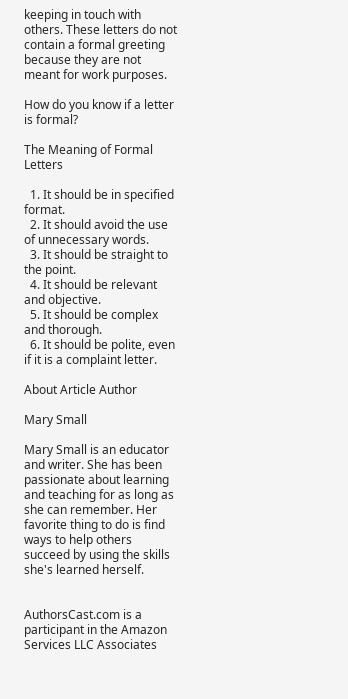keeping in touch with others. These letters do not contain a formal greeting because they are not meant for work purposes.

How do you know if a letter is formal?

The Meaning of Formal Letters

  1. It should be in specified format.
  2. It should avoid the use of unnecessary words.
  3. It should be straight to the point.
  4. It should be relevant and objective.
  5. It should be complex and thorough.
  6. It should be polite, even if it is a complaint letter.

About Article Author

Mary Small

Mary Small is an educator and writer. She has been passionate about learning and teaching for as long as she can remember. Her favorite thing to do is find ways to help others succeed by using the skills she's learned herself.


AuthorsCast.com is a participant in the Amazon Services LLC Associates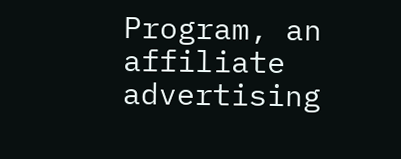Program, an affiliate advertising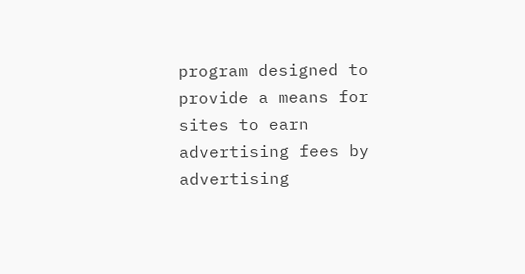program designed to provide a means for sites to earn advertising fees by advertising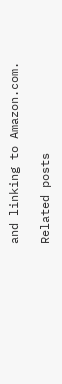and linking to Amazon.com.

Related posts